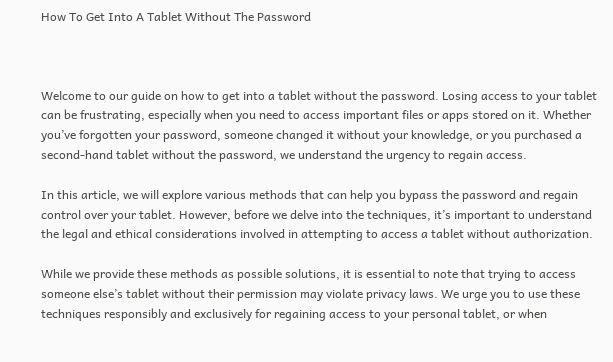How To Get Into A Tablet Without The Password



Welcome to our guide on how to get into a tablet without the password. Losing access to your tablet can be frustrating, especially when you need to access important files or apps stored on it. Whether you’ve forgotten your password, someone changed it without your knowledge, or you purchased a second-hand tablet without the password, we understand the urgency to regain access.

In this article, we will explore various methods that can help you bypass the password and regain control over your tablet. However, before we delve into the techniques, it’s important to understand the legal and ethical considerations involved in attempting to access a tablet without authorization.

While we provide these methods as possible solutions, it is essential to note that trying to access someone else’s tablet without their permission may violate privacy laws. We urge you to use these techniques responsibly and exclusively for regaining access to your personal tablet, or when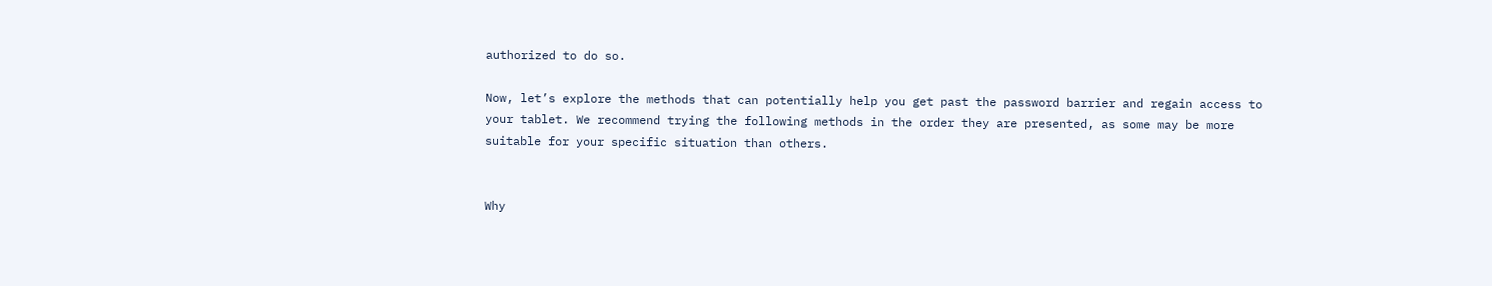authorized to do so.

Now, let’s explore the methods that can potentially help you get past the password barrier and regain access to your tablet. We recommend trying the following methods in the order they are presented, as some may be more suitable for your specific situation than others.


Why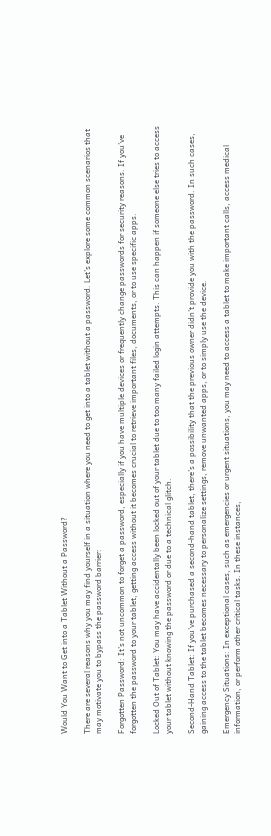Would You Want to Get into a Tablet Without a Password?

There are several reasons why you may find yourself in a situation where you need to get into a tablet without a password. Let’s explore some common scenarios that may motivate you to bypass the password barrier:

Forgotten Password: It’s not uncommon to forget a password, especially if you have multiple devices or frequently change passwords for security reasons. If you’ve forgotten the password to your tablet, getting access without it becomes crucial to retrieve important files, documents, or to use specific apps.

Locked Out of Tablet: You may have accidentally been locked out of your tablet due to too many failed login attempts. This can happen if someone else tries to access your tablet without knowing the password or due to a technical glitch.

Second-Hand Tablet: If you’ve purchased a second-hand tablet, there’s a possibility that the previous owner didn’t provide you with the password. In such cases, gaining access to the tablet becomes necessary to personalize settings, remove unwanted apps, or to simply use the device.

Emergency Situations: In exceptional cases, such as emergencies or urgent situations, you may need to access a tablet to make important calls, access medical information, or perform other critical tasks. In these instances,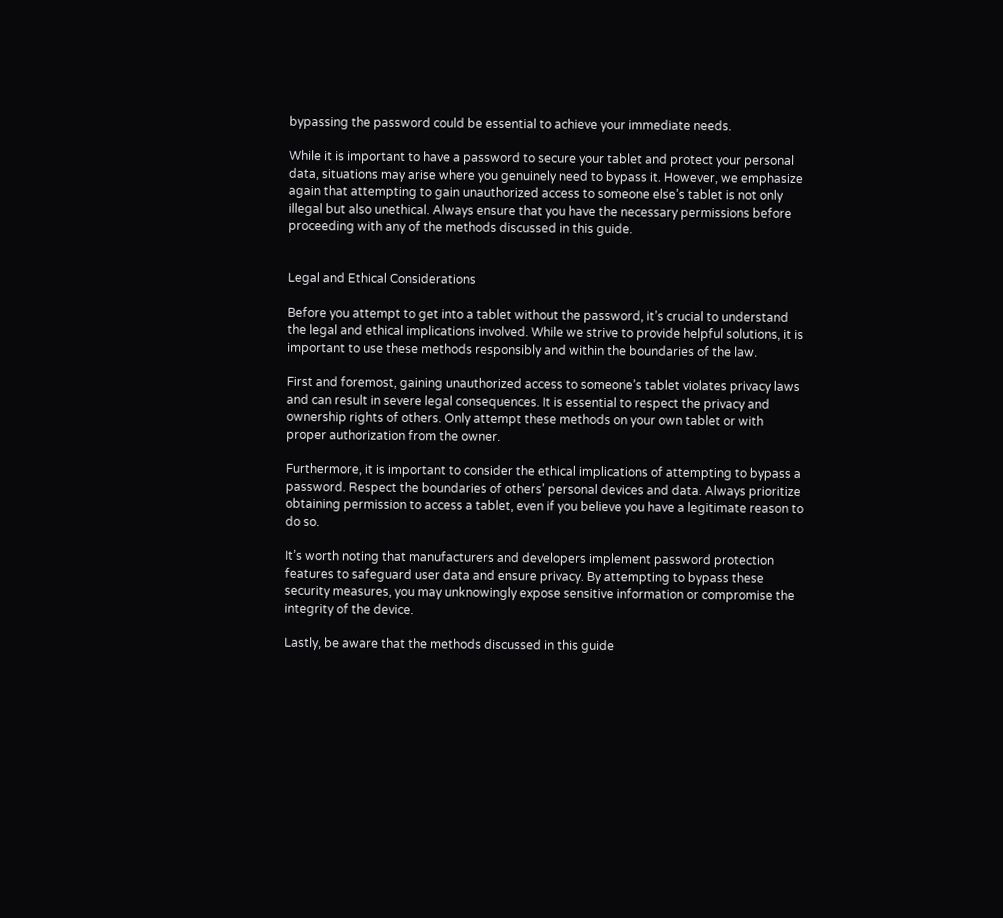bypassing the password could be essential to achieve your immediate needs.

While it is important to have a password to secure your tablet and protect your personal data, situations may arise where you genuinely need to bypass it. However, we emphasize again that attempting to gain unauthorized access to someone else’s tablet is not only illegal but also unethical. Always ensure that you have the necessary permissions before proceeding with any of the methods discussed in this guide.


Legal and Ethical Considerations

Before you attempt to get into a tablet without the password, it’s crucial to understand the legal and ethical implications involved. While we strive to provide helpful solutions, it is important to use these methods responsibly and within the boundaries of the law.

First and foremost, gaining unauthorized access to someone’s tablet violates privacy laws and can result in severe legal consequences. It is essential to respect the privacy and ownership rights of others. Only attempt these methods on your own tablet or with proper authorization from the owner.

Furthermore, it is important to consider the ethical implications of attempting to bypass a password. Respect the boundaries of others’ personal devices and data. Always prioritize obtaining permission to access a tablet, even if you believe you have a legitimate reason to do so.

It’s worth noting that manufacturers and developers implement password protection features to safeguard user data and ensure privacy. By attempting to bypass these security measures, you may unknowingly expose sensitive information or compromise the integrity of the device.

Lastly, be aware that the methods discussed in this guide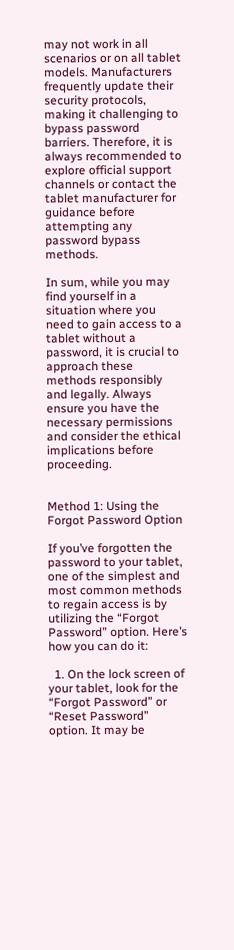may not work in all scenarios or on all tablet models. Manufacturers frequently update their security protocols, making it challenging to bypass password barriers. Therefore, it is always recommended to explore official support channels or contact the tablet manufacturer for guidance before attempting any password bypass methods.

In sum, while you may find yourself in a situation where you need to gain access to a tablet without a password, it is crucial to approach these methods responsibly and legally. Always ensure you have the necessary permissions and consider the ethical implications before proceeding.


Method 1: Using the Forgot Password Option

If you’ve forgotten the password to your tablet, one of the simplest and most common methods to regain access is by utilizing the “Forgot Password” option. Here’s how you can do it:

  1. On the lock screen of your tablet, look for the “Forgot Password” or “Reset Password” option. It may be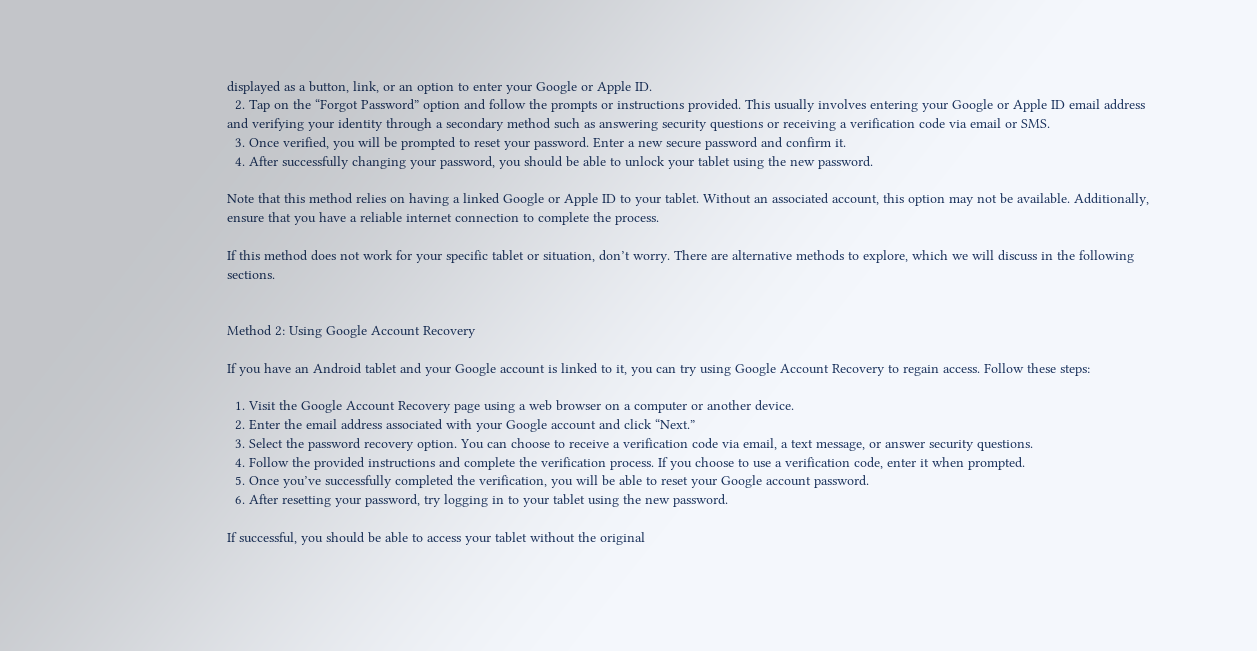displayed as a button, link, or an option to enter your Google or Apple ID.
  2. Tap on the “Forgot Password” option and follow the prompts or instructions provided. This usually involves entering your Google or Apple ID email address and verifying your identity through a secondary method such as answering security questions or receiving a verification code via email or SMS.
  3. Once verified, you will be prompted to reset your password. Enter a new secure password and confirm it.
  4. After successfully changing your password, you should be able to unlock your tablet using the new password.

Note that this method relies on having a linked Google or Apple ID to your tablet. Without an associated account, this option may not be available. Additionally, ensure that you have a reliable internet connection to complete the process.

If this method does not work for your specific tablet or situation, don’t worry. There are alternative methods to explore, which we will discuss in the following sections.


Method 2: Using Google Account Recovery

If you have an Android tablet and your Google account is linked to it, you can try using Google Account Recovery to regain access. Follow these steps:

  1. Visit the Google Account Recovery page using a web browser on a computer or another device.
  2. Enter the email address associated with your Google account and click “Next.”
  3. Select the password recovery option. You can choose to receive a verification code via email, a text message, or answer security questions.
  4. Follow the provided instructions and complete the verification process. If you choose to use a verification code, enter it when prompted.
  5. Once you’ve successfully completed the verification, you will be able to reset your Google account password.
  6. After resetting your password, try logging in to your tablet using the new password.

If successful, you should be able to access your tablet without the original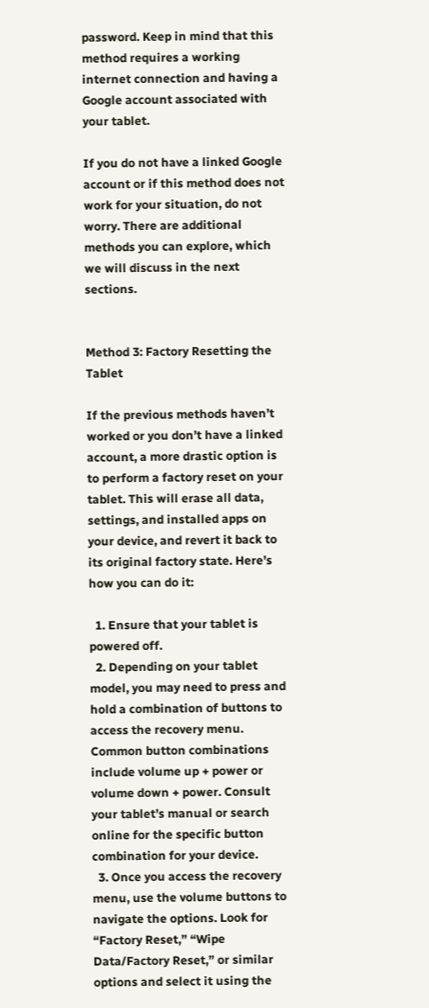password. Keep in mind that this method requires a working internet connection and having a Google account associated with your tablet.

If you do not have a linked Google account or if this method does not work for your situation, do not worry. There are additional methods you can explore, which we will discuss in the next sections.


Method 3: Factory Resetting the Tablet

If the previous methods haven’t worked or you don’t have a linked account, a more drastic option is to perform a factory reset on your tablet. This will erase all data, settings, and installed apps on your device, and revert it back to its original factory state. Here’s how you can do it:

  1. Ensure that your tablet is powered off.
  2. Depending on your tablet model, you may need to press and hold a combination of buttons to access the recovery menu. Common button combinations include volume up + power or volume down + power. Consult your tablet’s manual or search online for the specific button combination for your device.
  3. Once you access the recovery menu, use the volume buttons to navigate the options. Look for “Factory Reset,” “Wipe Data/Factory Reset,” or similar options and select it using the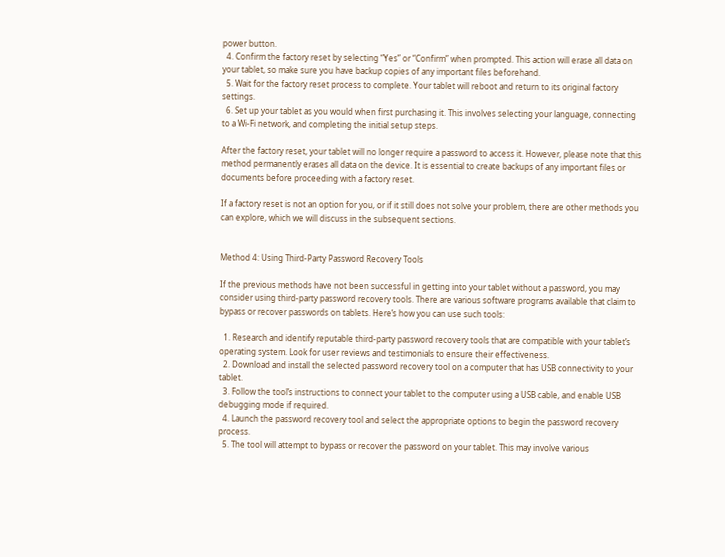power button.
  4. Confirm the factory reset by selecting “Yes” or “Confirm” when prompted. This action will erase all data on your tablet, so make sure you have backup copies of any important files beforehand.
  5. Wait for the factory reset process to complete. Your tablet will reboot and return to its original factory settings.
  6. Set up your tablet as you would when first purchasing it. This involves selecting your language, connecting to a Wi-Fi network, and completing the initial setup steps.

After the factory reset, your tablet will no longer require a password to access it. However, please note that this method permanently erases all data on the device. It is essential to create backups of any important files or documents before proceeding with a factory reset.

If a factory reset is not an option for you, or if it still does not solve your problem, there are other methods you can explore, which we will discuss in the subsequent sections.


Method 4: Using Third-Party Password Recovery Tools

If the previous methods have not been successful in getting into your tablet without a password, you may consider using third-party password recovery tools. There are various software programs available that claim to bypass or recover passwords on tablets. Here’s how you can use such tools:

  1. Research and identify reputable third-party password recovery tools that are compatible with your tablet’s operating system. Look for user reviews and testimonials to ensure their effectiveness.
  2. Download and install the selected password recovery tool on a computer that has USB connectivity to your tablet.
  3. Follow the tool’s instructions to connect your tablet to the computer using a USB cable, and enable USB debugging mode if required.
  4. Launch the password recovery tool and select the appropriate options to begin the password recovery process.
  5. The tool will attempt to bypass or recover the password on your tablet. This may involve various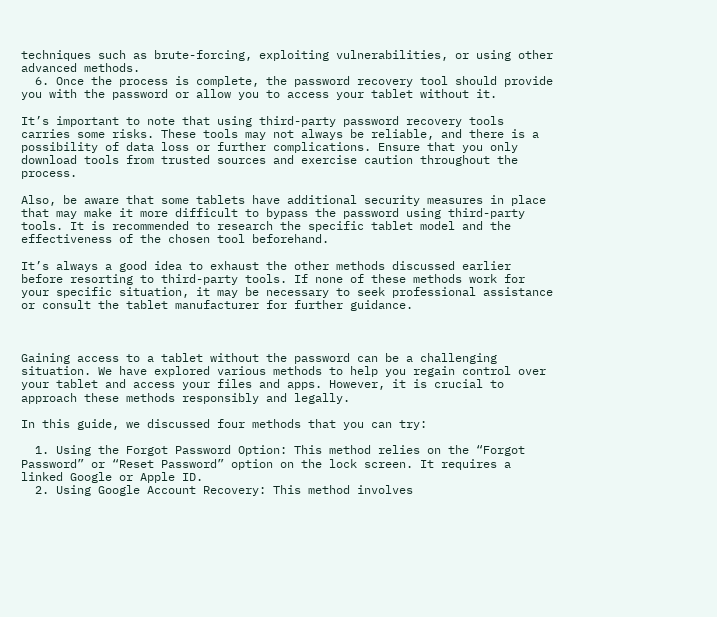techniques such as brute-forcing, exploiting vulnerabilities, or using other advanced methods.
  6. Once the process is complete, the password recovery tool should provide you with the password or allow you to access your tablet without it.

It’s important to note that using third-party password recovery tools carries some risks. These tools may not always be reliable, and there is a possibility of data loss or further complications. Ensure that you only download tools from trusted sources and exercise caution throughout the process.

Also, be aware that some tablets have additional security measures in place that may make it more difficult to bypass the password using third-party tools. It is recommended to research the specific tablet model and the effectiveness of the chosen tool beforehand.

It’s always a good idea to exhaust the other methods discussed earlier before resorting to third-party tools. If none of these methods work for your specific situation, it may be necessary to seek professional assistance or consult the tablet manufacturer for further guidance.



Gaining access to a tablet without the password can be a challenging situation. We have explored various methods to help you regain control over your tablet and access your files and apps. However, it is crucial to approach these methods responsibly and legally.

In this guide, we discussed four methods that you can try:

  1. Using the Forgot Password Option: This method relies on the “Forgot Password” or “Reset Password” option on the lock screen. It requires a linked Google or Apple ID.
  2. Using Google Account Recovery: This method involves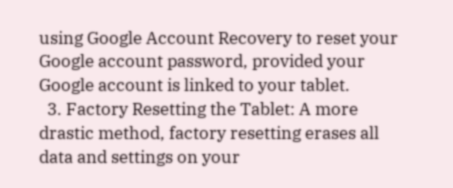using Google Account Recovery to reset your Google account password, provided your Google account is linked to your tablet.
  3. Factory Resetting the Tablet: A more drastic method, factory resetting erases all data and settings on your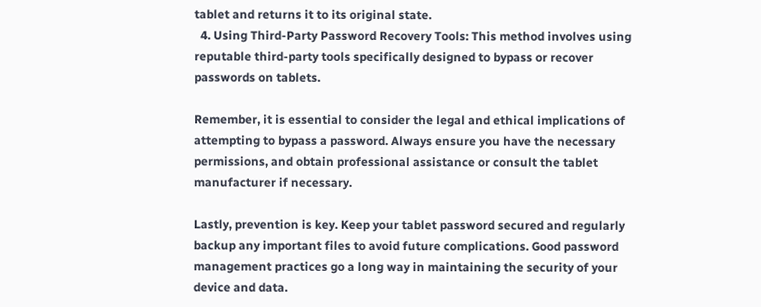tablet and returns it to its original state.
  4. Using Third-Party Password Recovery Tools: This method involves using reputable third-party tools specifically designed to bypass or recover passwords on tablets.

Remember, it is essential to consider the legal and ethical implications of attempting to bypass a password. Always ensure you have the necessary permissions, and obtain professional assistance or consult the tablet manufacturer if necessary.

Lastly, prevention is key. Keep your tablet password secured and regularly backup any important files to avoid future complications. Good password management practices go a long way in maintaining the security of your device and data.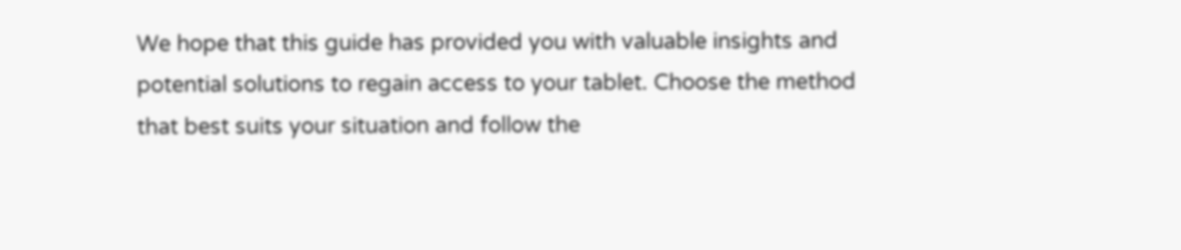We hope that this guide has provided you with valuable insights and potential solutions to regain access to your tablet. Choose the method that best suits your situation and follow the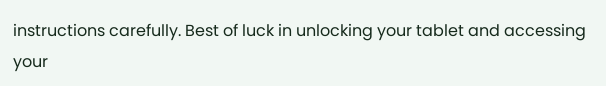instructions carefully. Best of luck in unlocking your tablet and accessing your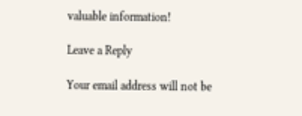valuable information!

Leave a Reply

Your email address will not be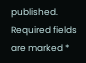published. Required fields are marked *